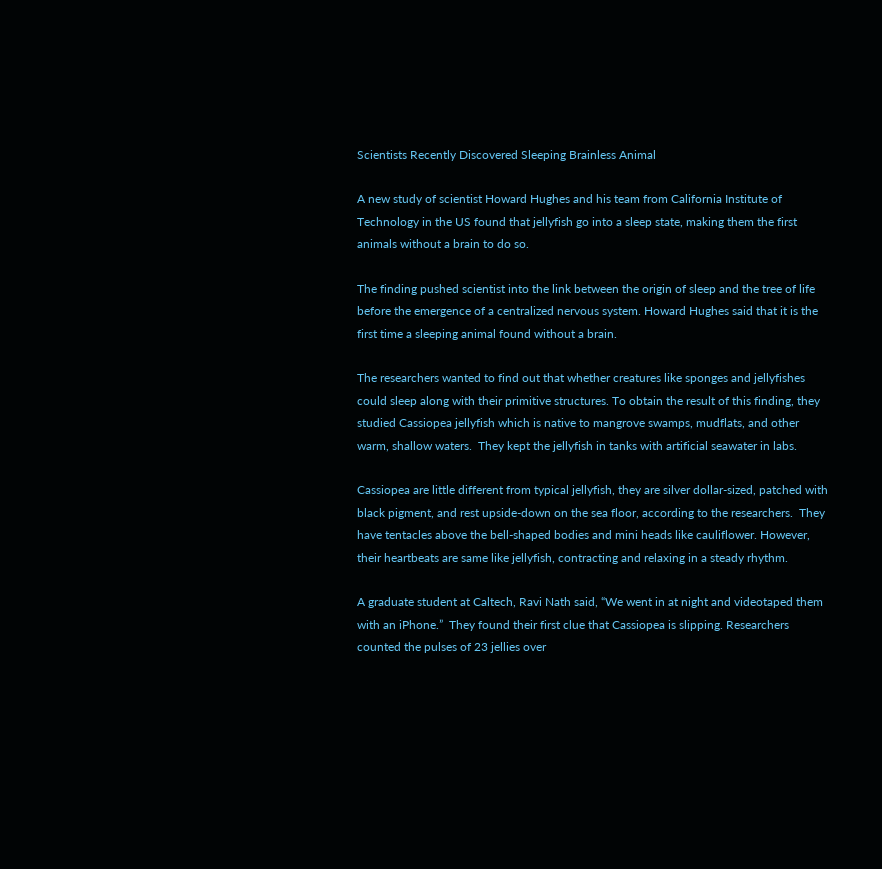Scientists Recently Discovered Sleeping Brainless Animal

A new study of scientist Howard Hughes and his team from California Institute of Technology in the US found that jellyfish go into a sleep state, making them the first animals without a brain to do so.

The finding pushed scientist into the link between the origin of sleep and the tree of life before the emergence of a centralized nervous system. Howard Hughes said that it is the first time a sleeping animal found without a brain.

The researchers wanted to find out that whether creatures like sponges and jellyfishes could sleep along with their primitive structures. To obtain the result of this finding, they studied Cassiopea jellyfish which is native to mangrove swamps, mudflats, and other warm, shallow waters.  They kept the jellyfish in tanks with artificial seawater in labs.

Cassiopea are little different from typical jellyfish, they are silver dollar-sized, patched with black pigment, and rest upside-down on the sea floor, according to the researchers.  They have tentacles above the bell-shaped bodies and mini heads like cauliflower. However, their heartbeats are same like jellyfish, contracting and relaxing in a steady rhythm.

A graduate student at Caltech, Ravi Nath said, “We went in at night and videotaped them with an iPhone.”  They found their first clue that Cassiopea is slipping. Researchers counted the pulses of 23 jellies over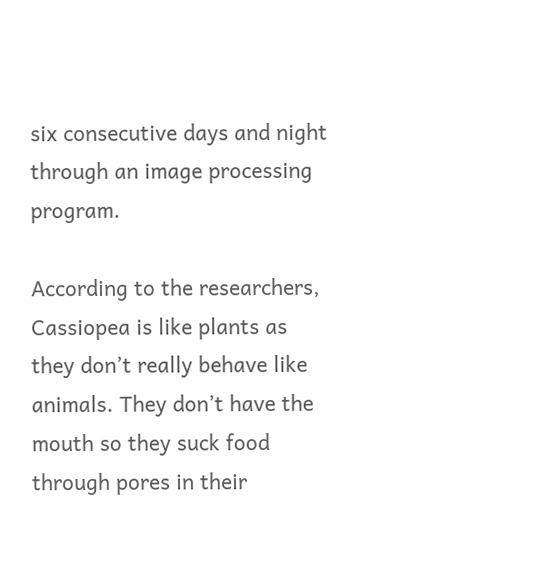six consecutive days and night through an image processing program.

According to the researchers, Cassiopea is like plants as they don’t really behave like animals. They don’t have the mouth so they suck food through pores in their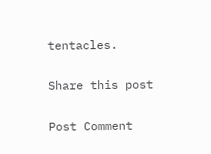tentacles.

Share this post

Post Comment